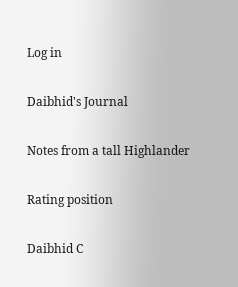Log in

Daibhid's Journal

Notes from a tall Highlander

Rating position

Daibhid C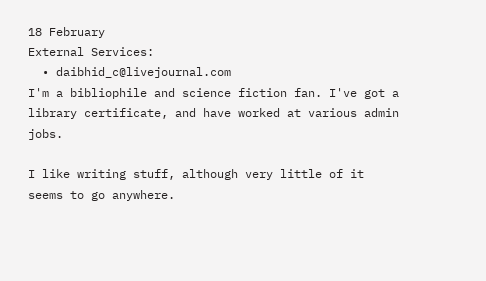18 February
External Services:
  • daibhid_c@livejournal.com
I'm a bibliophile and science fiction fan. I've got a library certificate, and have worked at various admin jobs.

I like writing stuff, although very little of it seems to go anywhere.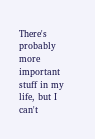There's probably more important stuff in my life, but I can't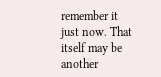remember it just now. That itself may be another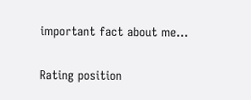important fact about me...

Rating position